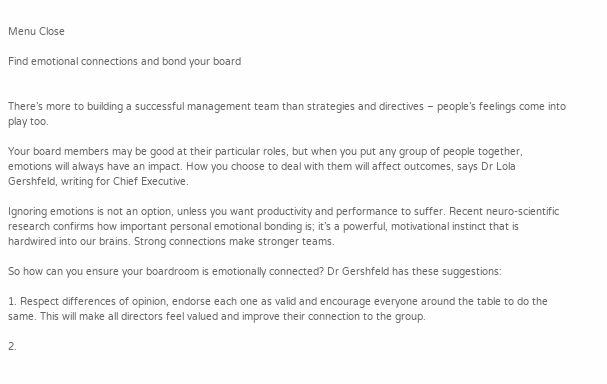Menu Close

Find emotional connections and bond your board


There’s more to building a successful management team than strategies and directives – people’s feelings come into play too.

Your board members may be good at their particular roles, but when you put any group of people together, emotions will always have an impact. How you choose to deal with them will affect outcomes, says Dr Lola Gershfeld, writing for Chief Executive.

Ignoring emotions is not an option, unless you want productivity and performance to suffer. Recent neuro-scientific research confirms how important personal emotional bonding is; it’s a powerful, motivational instinct that is hardwired into our brains. Strong connections make stronger teams.

So how can you ensure your boardroom is emotionally connected? Dr Gershfeld has these suggestions:

1. Respect differences of opinion, endorse each one as valid and encourage everyone around the table to do the same. This will make all directors feel valued and improve their connection to the group.

2.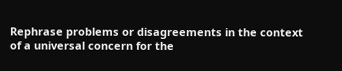Rephrase problems or disagreements in the context of a universal concern for the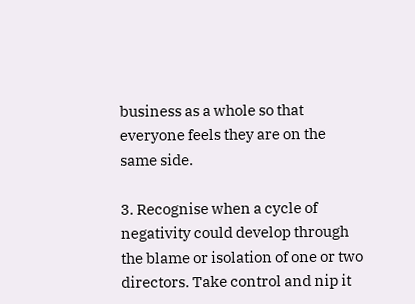business as a whole so that everyone feels they are on the same side.

3. Recognise when a cycle of negativity could develop through the blame or isolation of one or two directors. Take control and nip it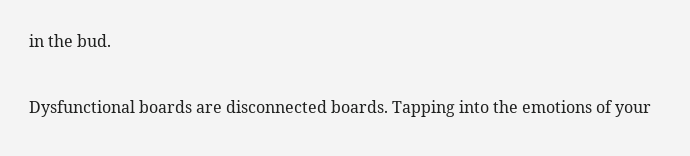in the bud.

Dysfunctional boards are disconnected boards. Tapping into the emotions of your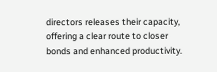directors releases their capacity, offering a clear route to closer bonds and enhanced productivity.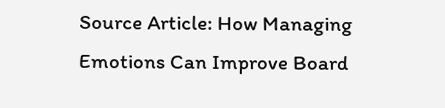Source Article: How Managing Emotions Can Improve Board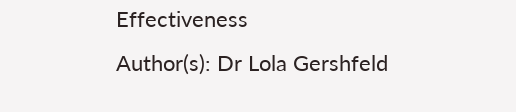Effectiveness
Author(s): Dr Lola Gershfeld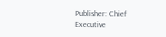Publisher: Chief Executive